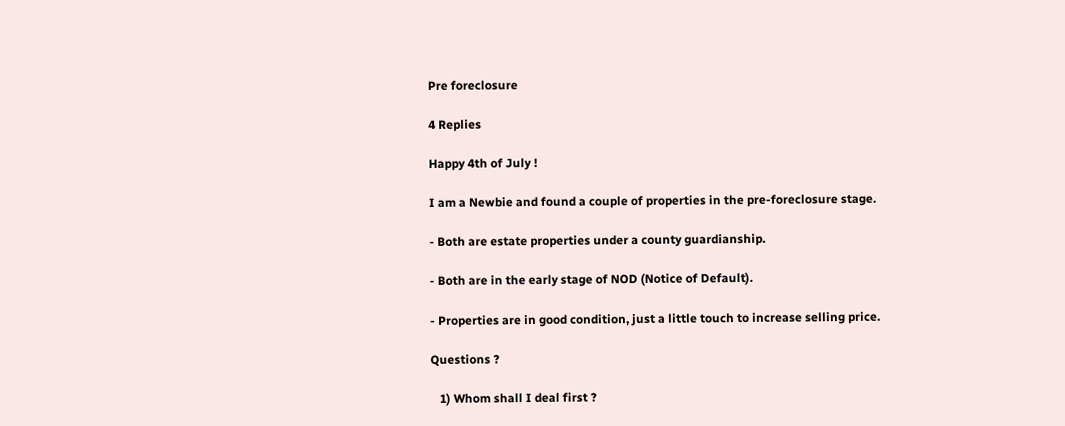Pre foreclosure

4 Replies

Happy 4th of July !

I am a Newbie and found a couple of properties in the pre-foreclosure stage.

- Both are estate properties under a county guardianship.

- Both are in the early stage of NOD (Notice of Default).

- Properties are in good condition, just a little touch to increase selling price.

Questions ?

   1) Whom shall I deal first ?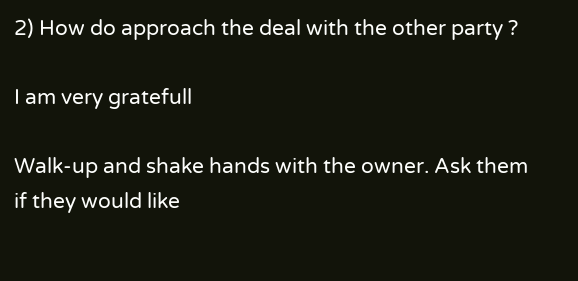2) How do approach the deal with the other party ?

I am very gratefull

Walk-up and shake hands with the owner. Ask them if they would like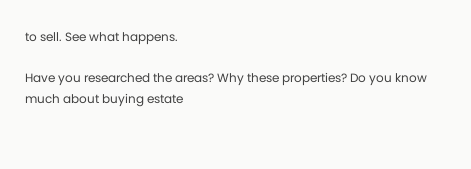to sell. See what happens.

Have you researched the areas? Why these properties? Do you know much about buying estate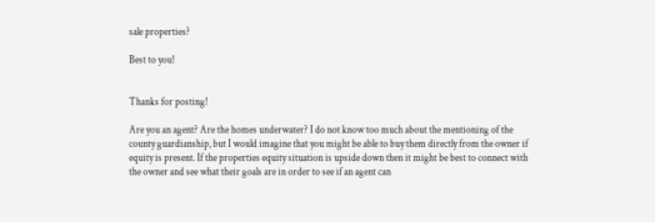sale properties?

Best to you!


Thanks for posting!

Are you an agent? Are the homes underwater? I do not know too much about the mentioning of the county guardianship, but I would imagine that you might be able to buy them directly from the owner if equity is present. If the properties equity situation is upside down then it might be best to connect with the owner and see what their goals are in order to see if an agent can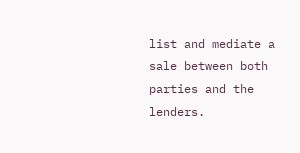list and mediate a sale between both parties and the lenders.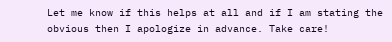Let me know if this helps at all and if I am stating the obvious then I apologize in advance. Take care!